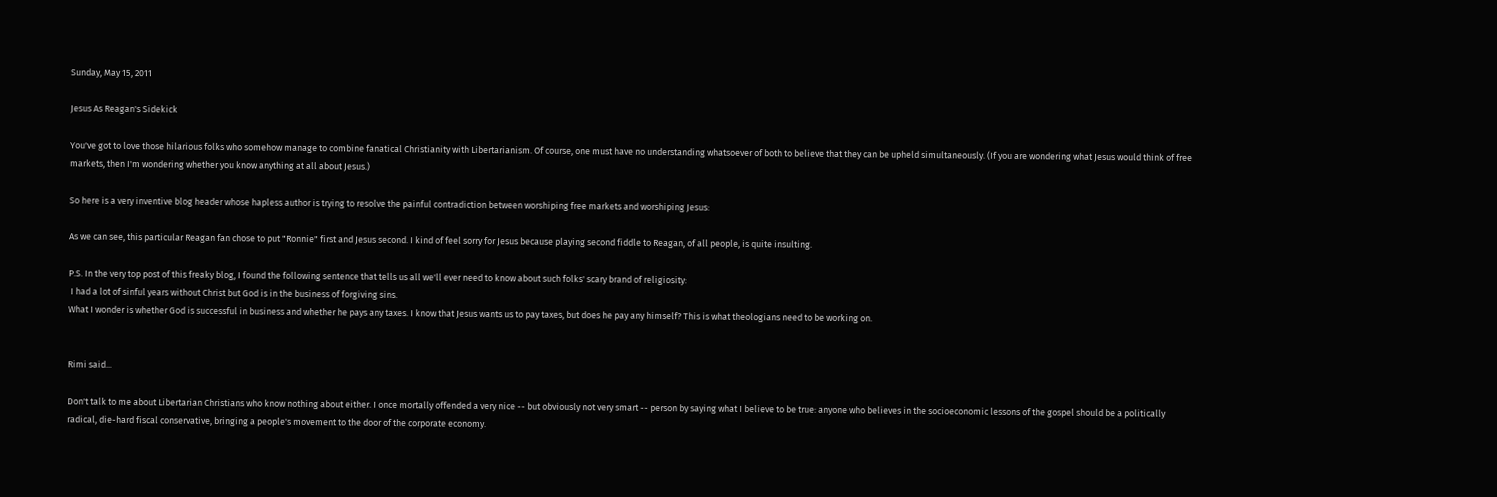Sunday, May 15, 2011

Jesus As Reagan's Sidekick

You've got to love those hilarious folks who somehow manage to combine fanatical Christianity with Libertarianism. Of course, one must have no understanding whatsoever of both to believe that they can be upheld simultaneously. (If you are wondering what Jesus would think of free markets, then I'm wondering whether you know anything at all about Jesus.)

So here is a very inventive blog header whose hapless author is trying to resolve the painful contradiction between worshiping free markets and worshiping Jesus:

As we can see, this particular Reagan fan chose to put "Ronnie" first and Jesus second. I kind of feel sorry for Jesus because playing second fiddle to Reagan, of all people, is quite insulting.

P.S. In the very top post of this freaky blog, I found the following sentence that tells us all we'll ever need to know about such folks' scary brand of religiosity:
 I had a lot of sinful years without Christ but God is in the business of forgiving sins.
What I wonder is whether God is successful in business and whether he pays any taxes. I know that Jesus wants us to pay taxes, but does he pay any himself? This is what theologians need to be working on.


Rimi said...

Don't talk to me about Libertarian Christians who know nothing about either. I once mortally offended a very nice -- but obviously not very smart -- person by saying what I believe to be true: anyone who believes in the socioeconomic lessons of the gospel should be a politically radical, die-hard fiscal conservative, bringing a people's movement to the door of the corporate economy.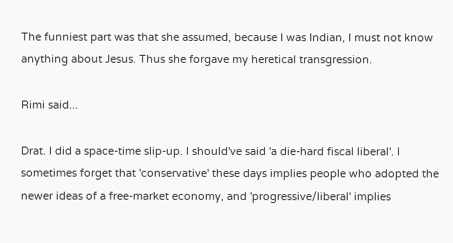The funniest part was that she assumed, because I was Indian, I must not know anything about Jesus. Thus she forgave my heretical transgression.

Rimi said...

Drat. I did a space-time slip-up. I should've said 'a die-hard fiscal liberal'. I sometimes forget that 'conservative' these days implies people who adopted the newer ideas of a free-market economy, and 'progressive/liberal' implies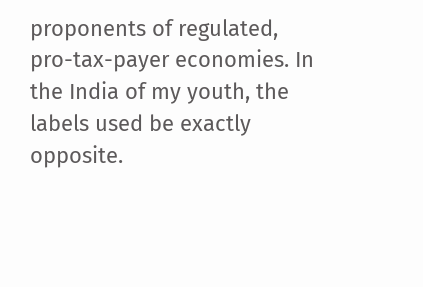proponents of regulated, pro-tax-payer economies. In the India of my youth, the labels used be exactly opposite.